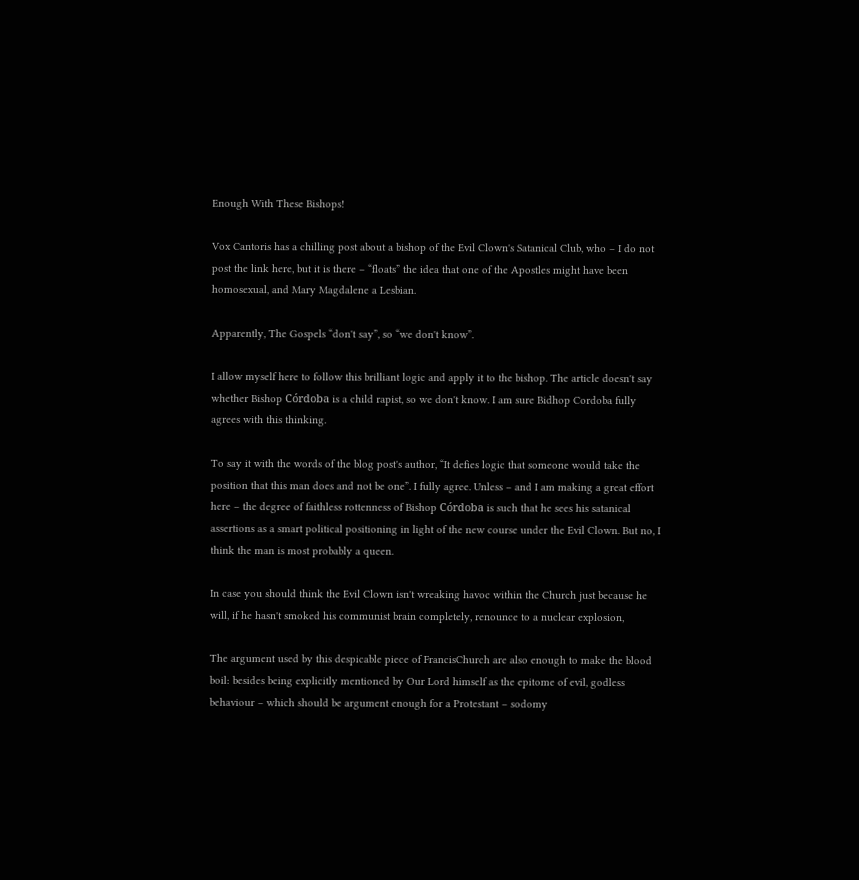Enough With These Bishops!

Vox Cantoris has a chilling post about a bishop of the Evil Clown's Satanical Club, who – I do not post the link here, but it is there – “floats” the idea that one of the Apostles might have been homosexual, and Mary Magdalene a Lesbian.

Apparently, The Gospels “don't say”, so “we don't know”.

I allow myself here to follow this brilliant logic and apply it to the bishop. The article doesn't say whether Bishop Córdoba is a child rapist, so we don't know. I am sure Bidhop Cordoba fully agrees with this thinking.

To say it with the words of the blog post's author, “It defies logic that someone would take the position that this man does and not be one”. I fully agree. Unless – and I am making a great effort here – the degree of faithless rottenness of Bishop Córdoba is such that he sees his satanical assertions as a smart political positioning in light of the new course under the Evil Clown. But no, I think the man is most probably a queen.

In case you should think the Evil Clown isn't wreaking havoc within the Church just because he will, if he hasn't smoked his communist brain completely, renounce to a nuclear explosion,

The argument used by this despicable piece of FrancisChurch are also enough to make the blood boil: besides being explicitly mentioned by Our Lord himself as the epitome of evil, godless behaviour – which should be argument enough for a Protestant – sodomy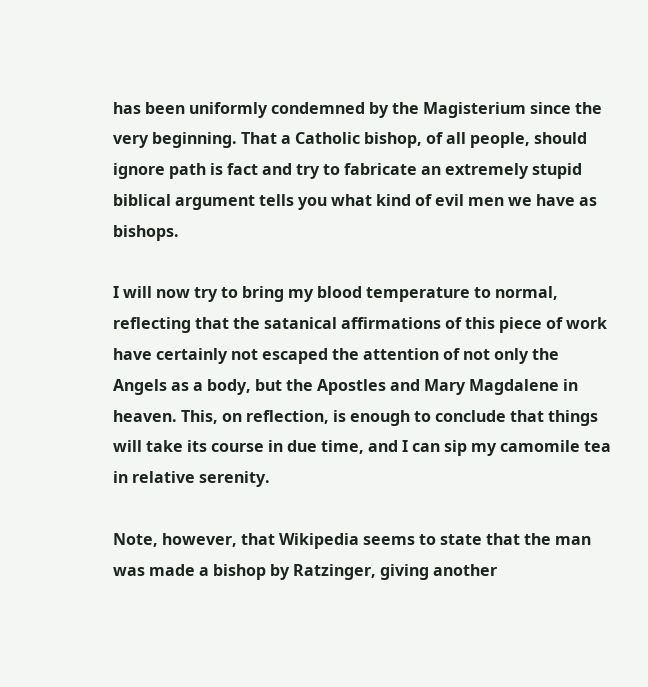has been uniformly condemned by the Magisterium since the very beginning. That a Catholic bishop, of all people, should ignore path is fact and try to fabricate an extremely stupid biblical argument tells you what kind of evil men we have as bishops.

I will now try to bring my blood temperature to normal, reflecting that the satanical affirmations of this piece of work have certainly not escaped the attention of not only the Angels as a body, but the Apostles and Mary Magdalene in heaven. This, on reflection, is enough to conclude that things will take its course in due time, and I can sip my camomile tea in relative serenity.

Note, however, that Wikipedia seems to state that the man was made a bishop by Ratzinger, giving another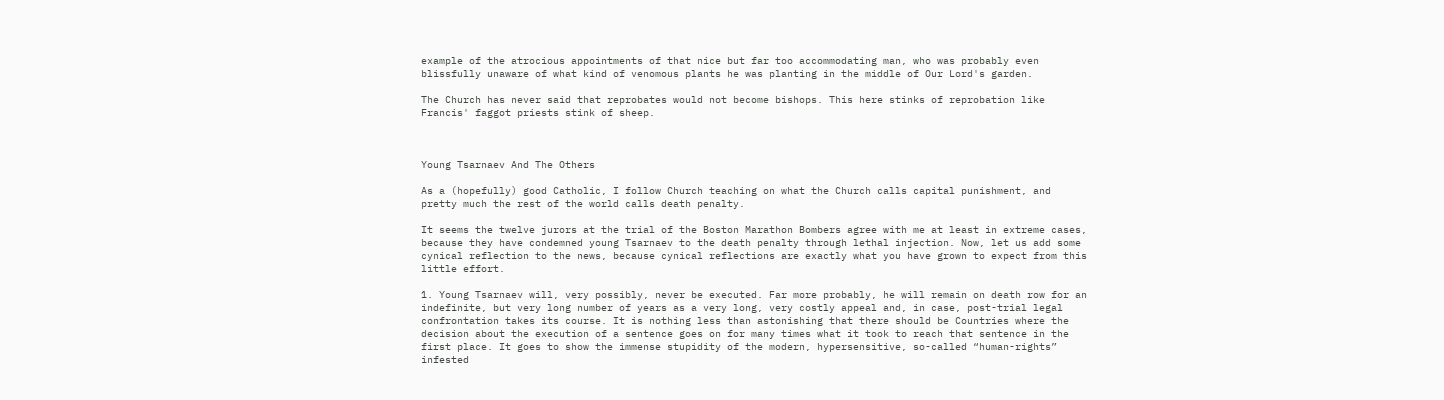example of the atrocious appointments of that nice but far too accommodating man, who was probably even blissfully unaware of what kind of venomous plants he was planting in the middle of Our Lord's garden.

The Church has never said that reprobates would not become bishops. This here stinks of reprobation like Francis' faggot priests stink of sheep.



Young Tsarnaev And The Others

As a (hopefully) good Catholic, I follow Church teaching on what the Church calls capital punishment, and pretty much the rest of the world calls death penalty.

It seems the twelve jurors at the trial of the Boston Marathon Bombers agree with me at least in extreme cases, because they have condemned young Tsarnaev to the death penalty through lethal injection. Now, let us add some cynical reflection to the news, because cynical reflections are exactly what you have grown to expect from this little effort.

1. Young Tsarnaev will, very possibly, never be executed. Far more probably, he will remain on death row for an indefinite, but very long number of years as a very long, very costly appeal and, in case, post-trial legal confrontation takes its course. It is nothing less than astonishing that there should be Countries where the decision about the execution of a sentence goes on for many times what it took to reach that sentence in the first place. It goes to show the immense stupidity of the modern, hypersensitive, so-called “human-rights” infested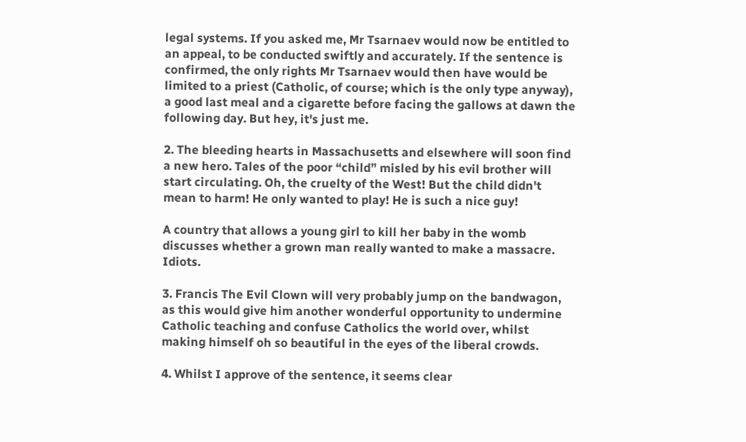legal systems. If you asked me, Mr Tsarnaev would now be entitled to an appeal, to be conducted swiftly and accurately. If the sentence is confirmed, the only rights Mr Tsarnaev would then have would be limited to a priest (Catholic, of course; which is the only type anyway), a good last meal and a cigarette before facing the gallows at dawn the following day. But hey, it's just me.

2. The bleeding hearts in Massachusetts and elsewhere will soon find a new hero. Tales of the poor “child” misled by his evil brother will start circulating. Oh, the cruelty of the West! But the child didn't mean to harm! He only wanted to play! He is such a nice guy!

A country that allows a young girl to kill her baby in the womb discusses whether a grown man really wanted to make a massacre. Idiots.

3. Francis The Evil Clown will very probably jump on the bandwagon, as this would give him another wonderful opportunity to undermine Catholic teaching and confuse Catholics the world over, whilst making himself oh so beautiful in the eyes of the liberal crowds.

4. Whilst I approve of the sentence, it seems clear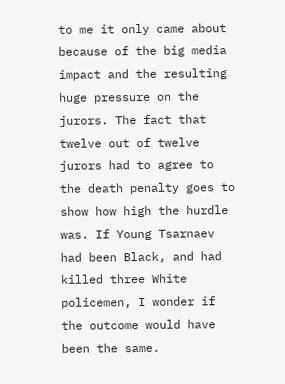to me it only came about because of the big media impact and the resulting huge pressure on the jurors. The fact that twelve out of twelve jurors had to agree to the death penalty goes to show how high the hurdle was. If Young Tsarnaev had been Black, and had killed three White policemen, I wonder if the outcome would have been the same.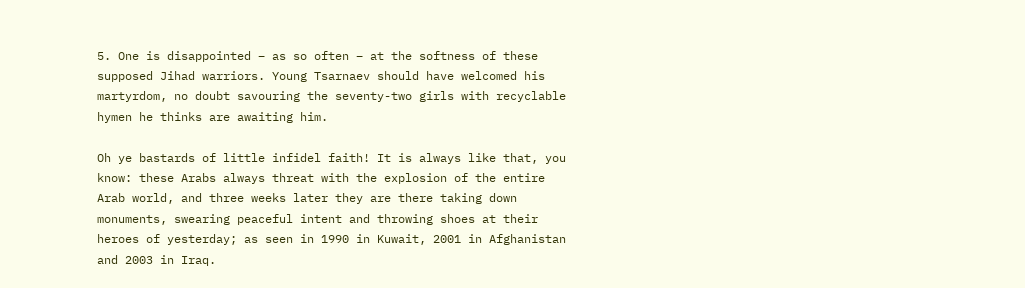5. One is disappointed – as so often – at the softness of these supposed Jihad warriors. Young Tsarnaev should have welcomed his martyrdom, no doubt savouring the seventy-two girls with recyclable hymen he thinks are awaiting him.

Oh ye bastards of little infidel faith! It is always like that, you know: these Arabs always threat with the explosion of the entire Arab world, and three weeks later they are there taking down monuments, swearing peaceful intent and throwing shoes at their heroes of yesterday; as seen in 1990 in Kuwait, 2001 in Afghanistan and 2003 in Iraq.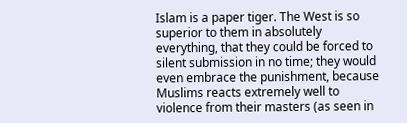Islam is a paper tiger. The West is so superior to them in absolutely everything, that they could be forced to silent submission in no time; they would even embrace the punishment, because Muslims reacts extremely well to violence from their masters (as seen in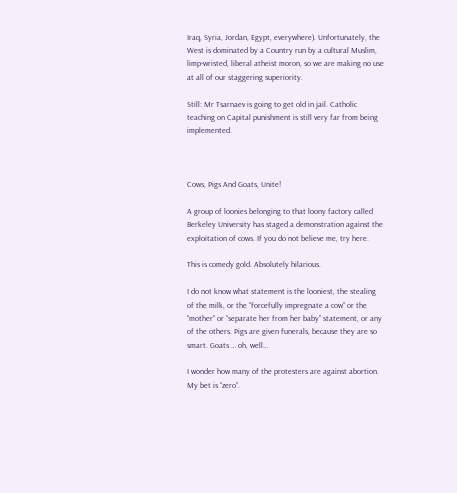Iraq, Syria, Jordan, Egypt, everywhere). Unfortunately, the West is dominated by a Country run by a cultural Muslim, limp-wristed, liberal atheist moron, so we are making no use at all of our staggering superiority.

Still: Mr Tsarnaev is going to get old in jail. Catholic teaching on Capital punishment is still very far from being implemented.



Cows, Pigs And Goats, Unite!

A group of loonies belonging to that loony factory called Berkeley University has staged a demonstration against the exploitation of cows. If you do not believe me, try here.

This is comedy gold. Absolutely hilarious.

I do not know what statement is the looniest, the stealing of the milk, or the “forcefully impregnate a cow” or the “mother” or “separate her from her baby” statement, or any of the others. Pigs are given funerals, because they are so smart. Goats … oh, well…

I wonder how many of the protesters are against abortion. My bet is “zero”.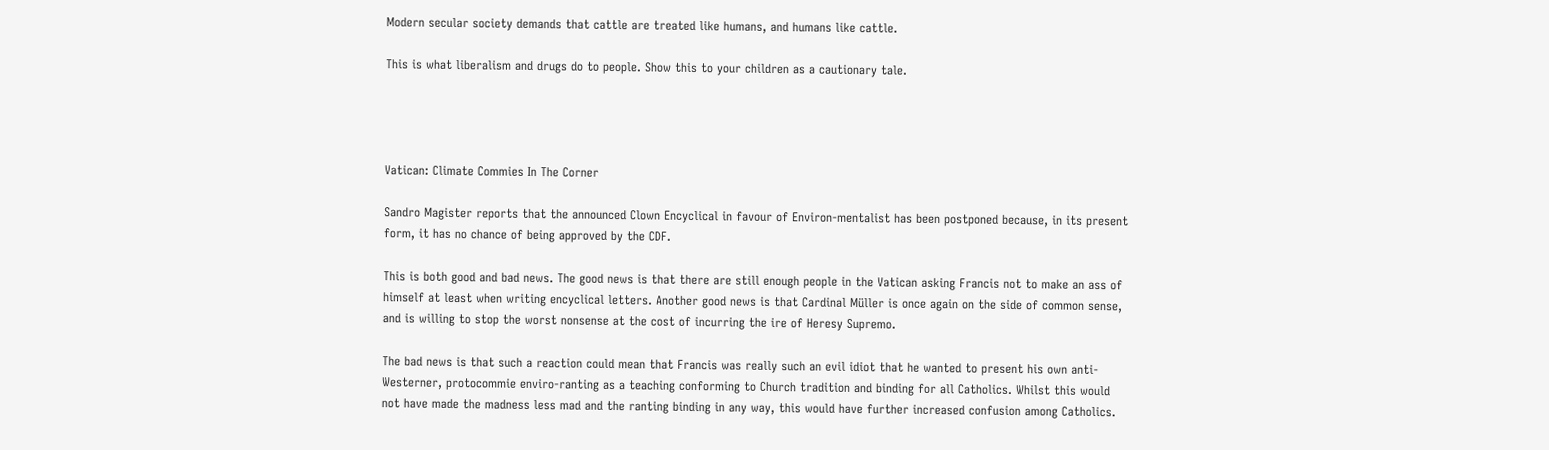Modern secular society demands that cattle are treated like humans, and humans like cattle.

This is what liberalism and drugs do to people. Show this to your children as a cautionary tale.




Vatican: Climate Commies In The Corner

Sandro Magister reports that the announced Clown Encyclical in favour of Environ-mentalist has been postponed because, in its present form, it has no chance of being approved by the CDF.

This is both good and bad news. The good news is that there are still enough people in the Vatican asking Francis not to make an ass of himself at least when writing encyclical letters. Another good news is that Cardinal Müller is once again on the side of common sense, and is willing to stop the worst nonsense at the cost of incurring the ire of Heresy Supremo.

The bad news is that such a reaction could mean that Francis was really such an evil idiot that he wanted to present his own anti-Westerner, protocommie enviro-ranting as a teaching conforming to Church tradition and binding for all Catholics. Whilst this would not have made the madness less mad and the ranting binding in any way, this would have further increased confusion among Catholics.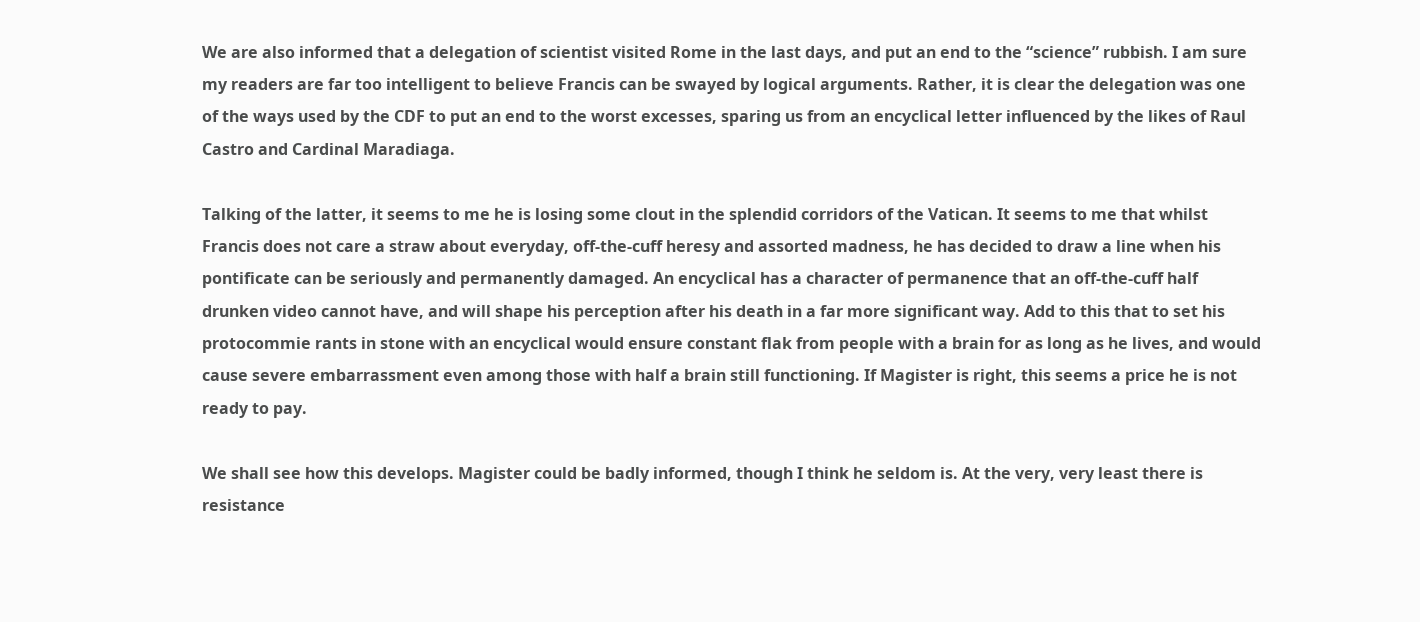We are also informed that a delegation of scientist visited Rome in the last days, and put an end to the “science” rubbish. I am sure my readers are far too intelligent to believe Francis can be swayed by logical arguments. Rather, it is clear the delegation was one of the ways used by the CDF to put an end to the worst excesses, sparing us from an encyclical letter influenced by the likes of Raul Castro and Cardinal Maradiaga.

Talking of the latter, it seems to me he is losing some clout in the splendid corridors of the Vatican. It seems to me that whilst Francis does not care a straw about everyday, off-the-cuff heresy and assorted madness, he has decided to draw a line when his pontificate can be seriously and permanently damaged. An encyclical has a character of permanence that an off-the-cuff half drunken video cannot have, and will shape his perception after his death in a far more significant way. Add to this that to set his protocommie rants in stone with an encyclical would ensure constant flak from people with a brain for as long as he lives, and would cause severe embarrassment even among those with half a brain still functioning. If Magister is right, this seems a price he is not ready to pay.

We shall see how this develops. Magister could be badly informed, though I think he seldom is. At the very, very least there is resistance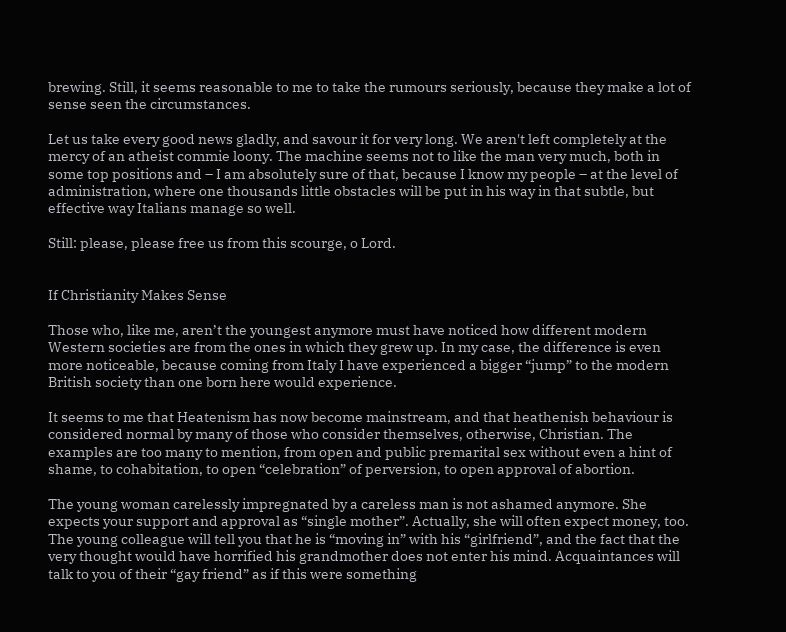brewing. Still, it seems reasonable to me to take the rumours seriously, because they make a lot of sense seen the circumstances.

Let us take every good news gladly, and savour it for very long. We aren't left completely at the mercy of an atheist commie loony. The machine seems not to like the man very much, both in some top positions and – I am absolutely sure of that, because I know my people – at the level of administration, where one thousands little obstacles will be put in his way in that subtle, but effective way Italians manage so well.

Still: please, please free us from this scourge, o Lord.


If Christianity Makes Sense

Those who, like me, aren’t the youngest anymore must have noticed how different modern Western societies are from the ones in which they grew up. In my case, the difference is even more noticeable, because coming from Italy I have experienced a bigger “jump” to the modern British society than one born here would experience.

It seems to me that Heatenism has now become mainstream, and that heathenish behaviour is considered normal by many of those who consider themselves, otherwise, Christian. The examples are too many to mention, from open and public premarital sex without even a hint of shame, to cohabitation, to open “celebration” of perversion, to open approval of abortion.

The young woman carelessly impregnated by a careless man is not ashamed anymore. She expects your support and approval as “single mother”. Actually, she will often expect money, too. The young colleague will tell you that he is “moving in” with his “girlfriend”, and the fact that the very thought would have horrified his grandmother does not enter his mind. Acquaintances will talk to you of their “gay friend” as if this were something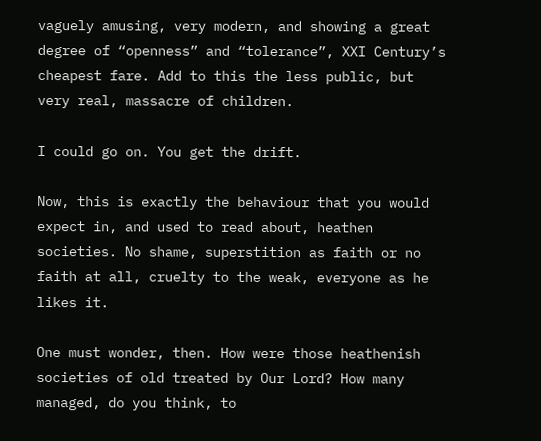vaguely amusing, very modern, and showing a great degree of “openness” and “tolerance”, XXI Century’s cheapest fare. Add to this the less public, but very real, massacre of children.

I could go on. You get the drift.

Now, this is exactly the behaviour that you would expect in, and used to read about, heathen societies. No shame, superstition as faith or no faith at all, cruelty to the weak, everyone as he likes it.

One must wonder, then. How were those heathenish societies of old treated by Our Lord? How many managed, do you think, to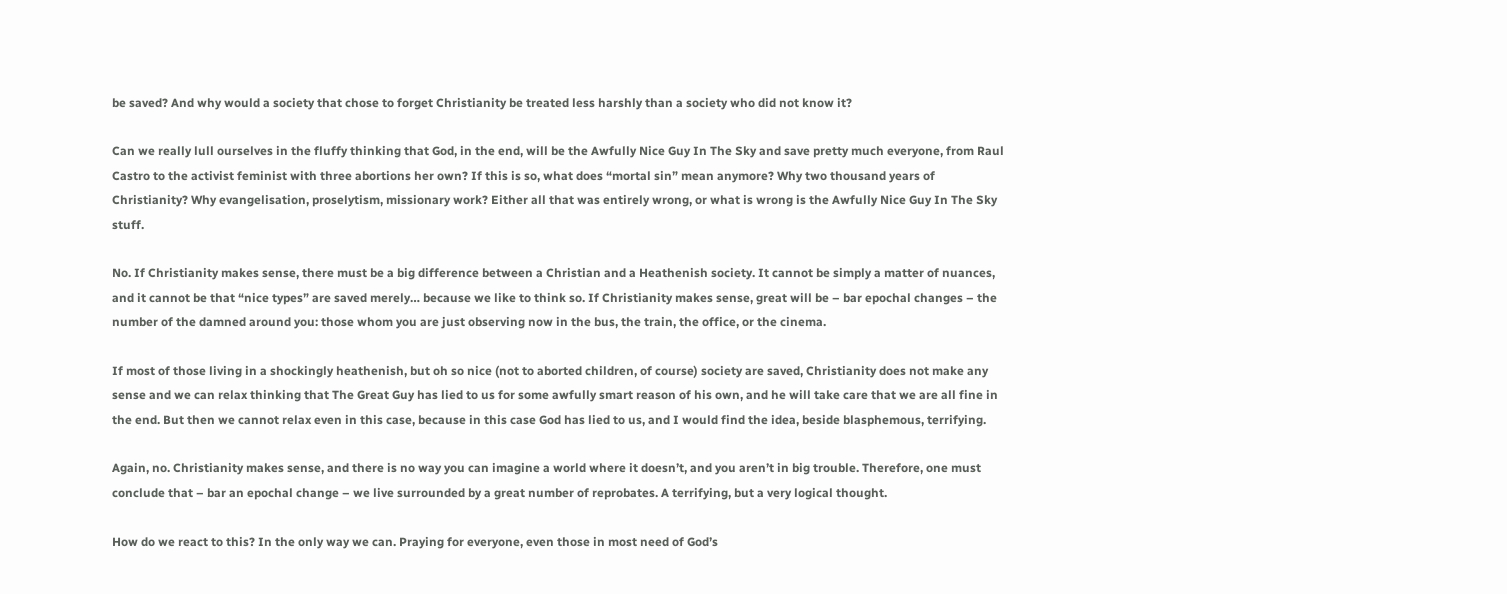be saved? And why would a society that chose to forget Christianity be treated less harshly than a society who did not know it?

Can we really lull ourselves in the fluffy thinking that God, in the end, will be the Awfully Nice Guy In The Sky and save pretty much everyone, from Raul Castro to the activist feminist with three abortions her own? If this is so, what does “mortal sin” mean anymore? Why two thousand years of Christianity? Why evangelisation, proselytism, missionary work? Either all that was entirely wrong, or what is wrong is the Awfully Nice Guy In The Sky stuff.

No. If Christianity makes sense, there must be a big difference between a Christian and a Heathenish society. It cannot be simply a matter of nuances, and it cannot be that “nice types” are saved merely… because we like to think so. If Christianity makes sense, great will be – bar epochal changes – the number of the damned around you: those whom you are just observing now in the bus, the train, the office, or the cinema.

If most of those living in a shockingly heathenish, but oh so nice (not to aborted children, of course) society are saved, Christianity does not make any sense and we can relax thinking that The Great Guy has lied to us for some awfully smart reason of his own, and he will take care that we are all fine in the end. But then we cannot relax even in this case, because in this case God has lied to us, and I would find the idea, beside blasphemous, terrifying.

Again, no. Christianity makes sense, and there is no way you can imagine a world where it doesn’t, and you aren’t in big trouble. Therefore, one must conclude that – bar an epochal change – we live surrounded by a great number of reprobates. A terrifying, but a very logical thought.

How do we react to this? In the only way we can. Praying for everyone, even those in most need of God’s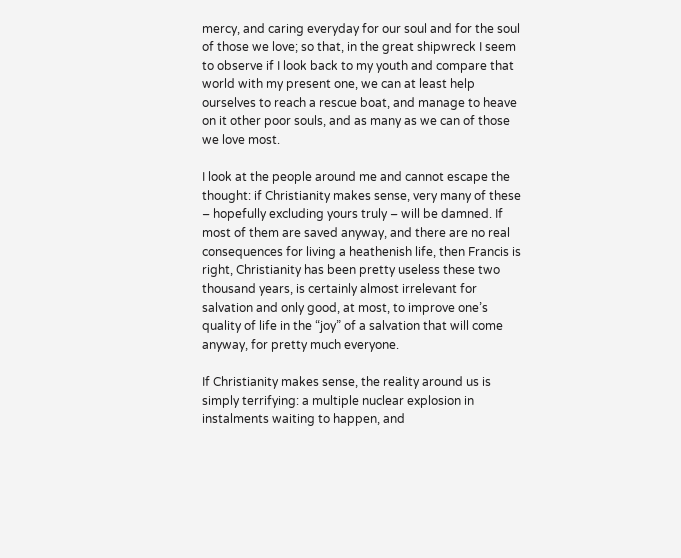mercy, and caring everyday for our soul and for the soul of those we love; so that, in the great shipwreck I seem to observe if I look back to my youth and compare that world with my present one, we can at least help ourselves to reach a rescue boat, and manage to heave on it other poor souls, and as many as we can of those we love most.

I look at the people around me and cannot escape the thought: if Christianity makes sense, very many of these – hopefully excluding yours truly – will be damned. If most of them are saved anyway, and there are no real consequences for living a heathenish life, then Francis is right, Christianity has been pretty useless these two thousand years, is certainly almost irrelevant for salvation and only good, at most, to improve one’s quality of life in the “joy” of a salvation that will come anyway, for pretty much everyone.

If Christianity makes sense, the reality around us is simply terrifying: a multiple nuclear explosion in instalments waiting to happen, and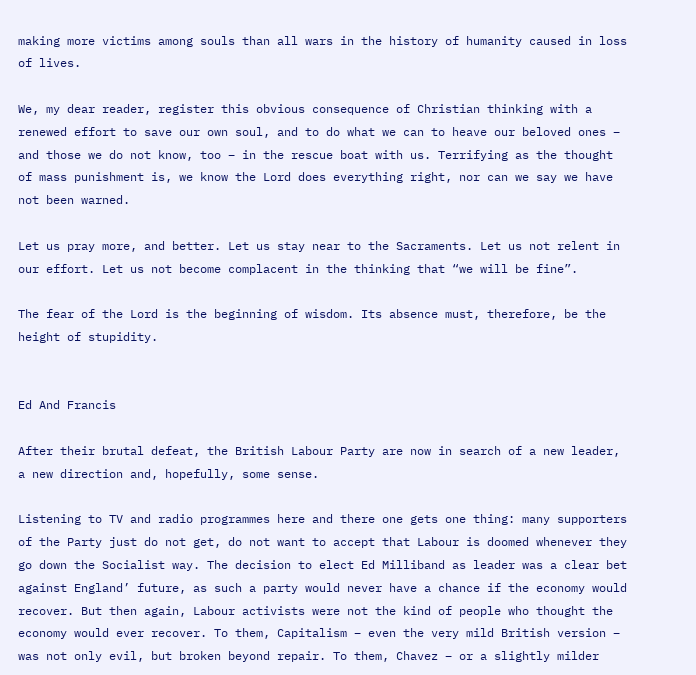making more victims among souls than all wars in the history of humanity caused in loss of lives.

We, my dear reader, register this obvious consequence of Christian thinking with a renewed effort to save our own soul, and to do what we can to heave our beloved ones – and those we do not know, too – in the rescue boat with us. Terrifying as the thought of mass punishment is, we know the Lord does everything right, nor can we say we have not been warned.

Let us pray more, and better. Let us stay near to the Sacraments. Let us not relent in our effort. Let us not become complacent in the thinking that “we will be fine”.

The fear of the Lord is the beginning of wisdom. Its absence must, therefore, be the height of stupidity.


Ed And Francis

After their brutal defeat, the British Labour Party are now in search of a new leader, a new direction and, hopefully, some sense.

Listening to TV and radio programmes here and there one gets one thing: many supporters of the Party just do not get, do not want to accept that Labour is doomed whenever they go down the Socialist way. The decision to elect Ed Milliband as leader was a clear bet against England’ future, as such a party would never have a chance if the economy would recover. But then again, Labour activists were not the kind of people who thought the economy would ever recover. To them, Capitalism – even the very mild British version – was not only evil, but broken beyond repair. To them, Chavez – or a slightly milder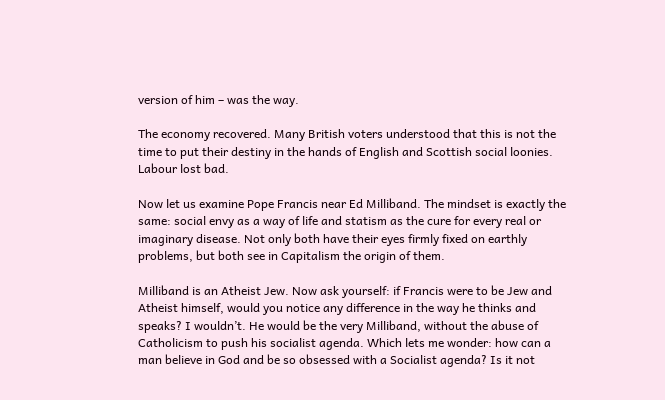version of him – was the way.

The economy recovered. Many British voters understood that this is not the time to put their destiny in the hands of English and Scottish social loonies. Labour lost bad.

Now let us examine Pope Francis near Ed Milliband. The mindset is exactly the same: social envy as a way of life and statism as the cure for every real or imaginary disease. Not only both have their eyes firmly fixed on earthly problems, but both see in Capitalism the origin of them.

Milliband is an Atheist Jew. Now ask yourself: if Francis were to be Jew and Atheist himself, would you notice any difference in the way he thinks and speaks? I wouldn’t. He would be the very Milliband, without the abuse of Catholicism to push his socialist agenda. Which lets me wonder: how can a man believe in God and be so obsessed with a Socialist agenda? Is it not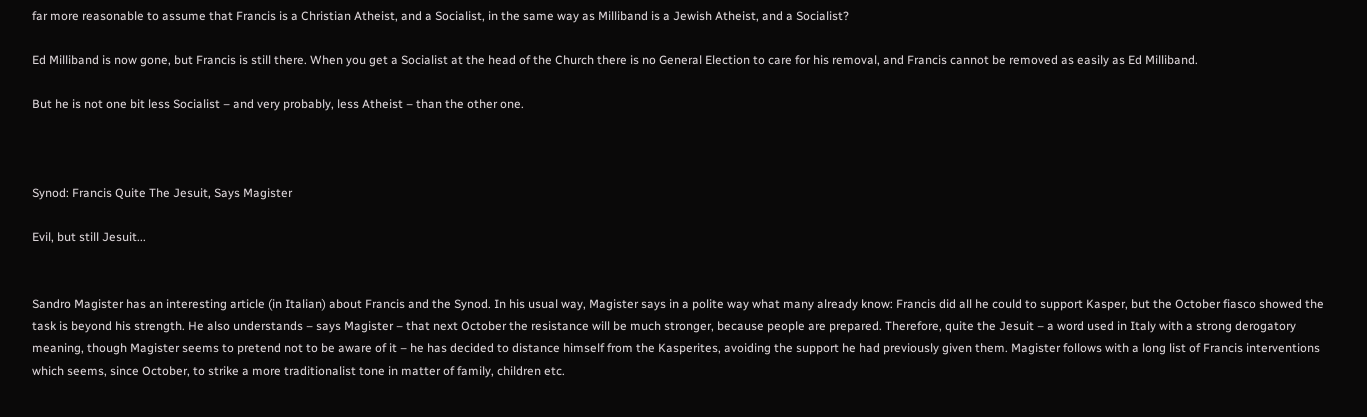far more reasonable to assume that Francis is a Christian Atheist, and a Socialist, in the same way as Milliband is a Jewish Atheist, and a Socialist?

Ed Milliband is now gone, but Francis is still there. When you get a Socialist at the head of the Church there is no General Election to care for his removal, and Francis cannot be removed as easily as Ed Milliband.

But he is not one bit less Socialist – and very probably, less Atheist – than the other one.



Synod: Francis Quite The Jesuit, Says Magister

Evil, but still Jesuit...


Sandro Magister has an interesting article (in Italian) about Francis and the Synod. In his usual way, Magister says in a polite way what many already know: Francis did all he could to support Kasper, but the October fiasco showed the task is beyond his strength. He also understands – says Magister – that next October the resistance will be much stronger, because people are prepared. Therefore, quite the Jesuit – a word used in Italy with a strong derogatory meaning, though Magister seems to pretend not to be aware of it – he has decided to distance himself from the Kasperites, avoiding the support he had previously given them. Magister follows with a long list of Francis interventions which seems, since October, to strike a more traditionalist tone in matter of family, children etc.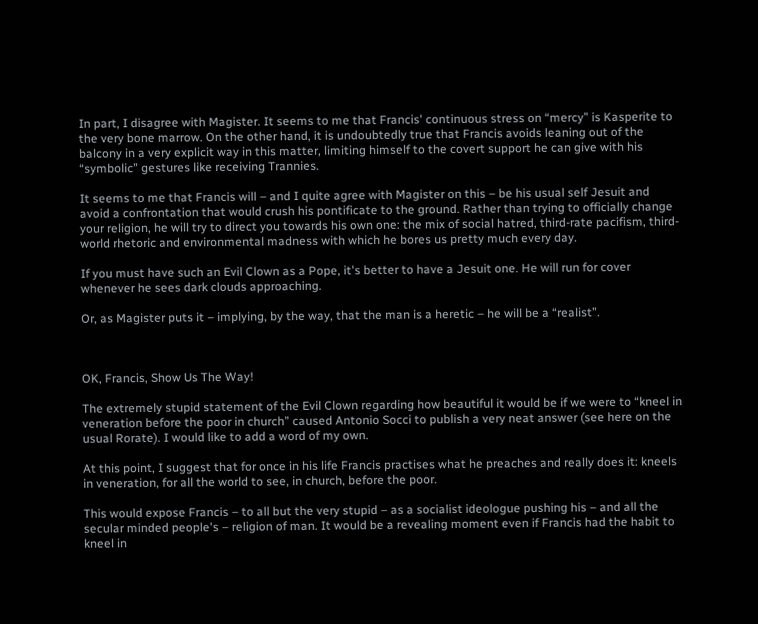In part, I disagree with Magister. It seems to me that Francis' continuous stress on “mercy” is Kasperite to the very bone marrow. On the other hand, it is undoubtedly true that Francis avoids leaning out of the balcony in a very explicit way in this matter, limiting himself to the covert support he can give with his “symbolic” gestures like receiving Trannies.

It seems to me that Francis will – and I quite agree with Magister on this – be his usual self Jesuit and avoid a confrontation that would crush his pontificate to the ground. Rather than trying to officially change your religion, he will try to direct you towards his own one: the mix of social hatred, third-rate pacifism, third-world rhetoric and environmental madness with which he bores us pretty much every day.

If you must have such an Evil Clown as a Pope, it's better to have a Jesuit one. He will run for cover whenever he sees dark clouds approaching.

Or, as Magister puts it – implying, by the way, that the man is a heretic – he will be a “realist”.



OK, Francis, Show Us The Way!

The extremely stupid statement of the Evil Clown regarding how beautiful it would be if we were to “kneel in veneration before the poor in church” caused Antonio Socci to publish a very neat answer (see here on the usual Rorate). I would like to add a word of my own.

At this point, I suggest that for once in his life Francis practises what he preaches and really does it: kneels in veneration, for all the world to see, in church, before the poor.

This would expose Francis – to all but the very stupid – as a socialist ideologue pushing his – and all the secular minded people's – religion of man. It would be a revealing moment even if Francis had the habit to kneel in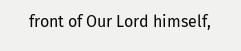front of Our Lord himself,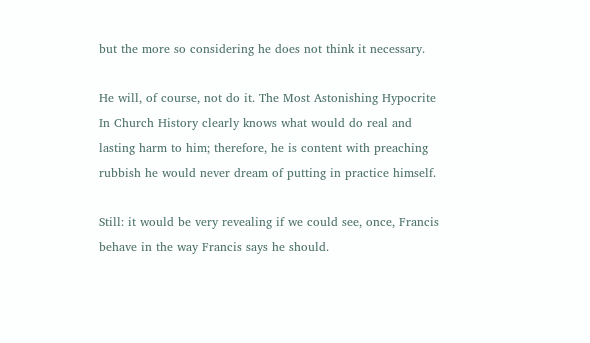but the more so considering he does not think it necessary.

He will, of course, not do it. The Most Astonishing Hypocrite In Church History clearly knows what would do real and lasting harm to him; therefore, he is content with preaching rubbish he would never dream of putting in practice himself.

Still: it would be very revealing if we could see, once, Francis behave in the way Francis says he should.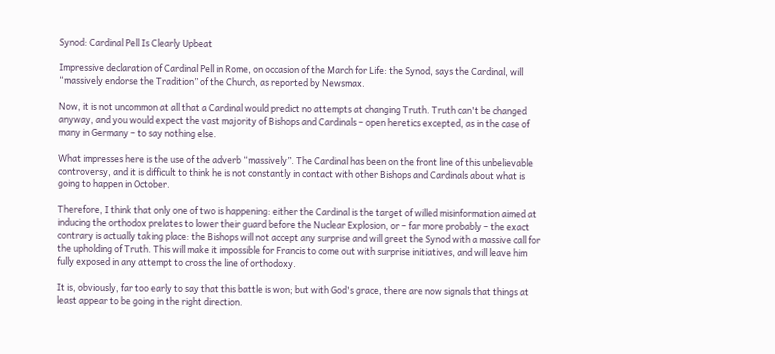Synod: Cardinal Pell Is Clearly Upbeat

Impressive declaration of Cardinal Pell in Rome, on occasion of the March for Life: the Synod, says the Cardinal, will “massively endorse the Tradition” of the Church, as reported by Newsmax.

Now, it is not uncommon at all that a Cardinal would predict no attempts at changing Truth. Truth can't be changed anyway, and you would expect the vast majority of Bishops and Cardinals – open heretics excepted, as in the case of many in Germany – to say nothing else.

What impresses here is the use of the adverb “massively”. The Cardinal has been on the front line of this unbelievable controversy, and it is difficult to think he is not constantly in contact with other Bishops and Cardinals about what is going to happen in October.

Therefore, I think that only one of two is happening: either the Cardinal is the target of willed misinformation aimed at inducing the orthodox prelates to lower their guard before the Nuclear Explosion, or – far more probably – the exact contrary is actually taking place: the Bishops will not accept any surprise and will greet the Synod with a massive call for the upholding of Truth. This will make it impossible for Francis to come out with surprise initiatives, and will leave him fully exposed in any attempt to cross the line of orthodoxy.

It is, obviously, far too early to say that this battle is won; but with God's grace, there are now signals that things at least appear to be going in the right direction.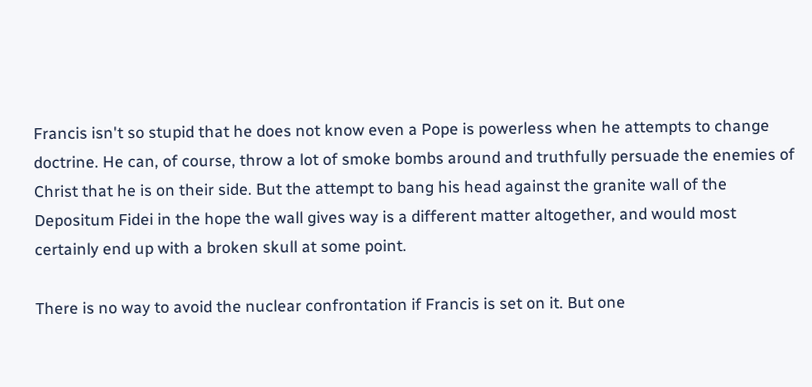Francis isn't so stupid that he does not know even a Pope is powerless when he attempts to change doctrine. He can, of course, throw a lot of smoke bombs around and truthfully persuade the enemies of Christ that he is on their side. But the attempt to bang his head against the granite wall of the Depositum Fidei in the hope the wall gives way is a different matter altogether, and would most certainly end up with a broken skull at some point.

There is no way to avoid the nuclear confrontation if Francis is set on it. But one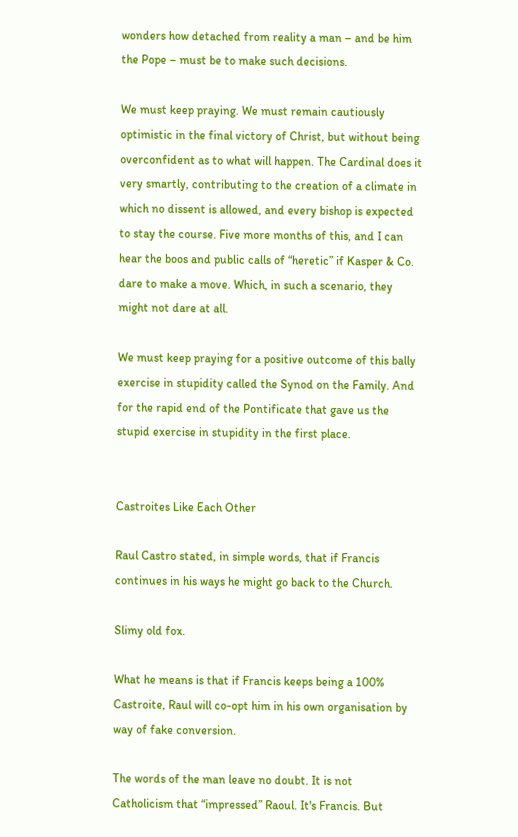wonders how detached from reality a man – and be him the Pope – must be to make such decisions.

We must keep praying. We must remain cautiously optimistic in the final victory of Christ, but without being overconfident as to what will happen. The Cardinal does it very smartly, contributing to the creation of a climate in which no dissent is allowed, and every bishop is expected to stay the course. Five more months of this, and I can hear the boos and public calls of “heretic” if Kasper & Co. dare to make a move. Which, in such a scenario, they might not dare at all.

We must keep praying for a positive outcome of this bally exercise in stupidity called the Synod on the Family. And for the rapid end of the Pontificate that gave us the stupid exercise in stupidity in the first place.


Castroites Like Each Other

Raul Castro stated, in simple words, that if Francis continues in his ways he might go back to the Church.

Slimy old fox.

What he means is that if Francis keeps being a 100% Castroite, Raul will co-opt him in his own organisation by way of fake conversion.

The words of the man leave no doubt. It is not Catholicism that “impressed” Raoul. It's Francis. But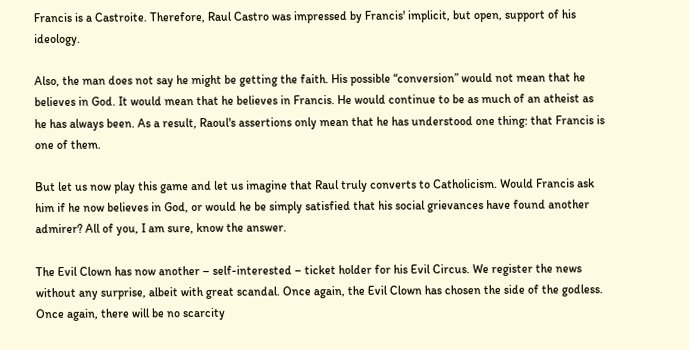Francis is a Castroite. Therefore, Raul Castro was impressed by Francis' implicit, but open, support of his ideology.

Also, the man does not say he might be getting the faith. His possible “conversion” would not mean that he believes in God. It would mean that he believes in Francis. He would continue to be as much of an atheist as he has always been. As a result, Raoul's assertions only mean that he has understood one thing: that Francis is one of them.

But let us now play this game and let us imagine that Raul truly converts to Catholicism. Would Francis ask him if he now believes in God, or would he be simply satisfied that his social grievances have found another admirer? All of you, I am sure, know the answer.

The Evil Clown has now another – self-interested – ticket holder for his Evil Circus. We register the news without any surprise, albeit with great scandal. Once again, the Evil Clown has chosen the side of the godless. Once again, there will be no scarcity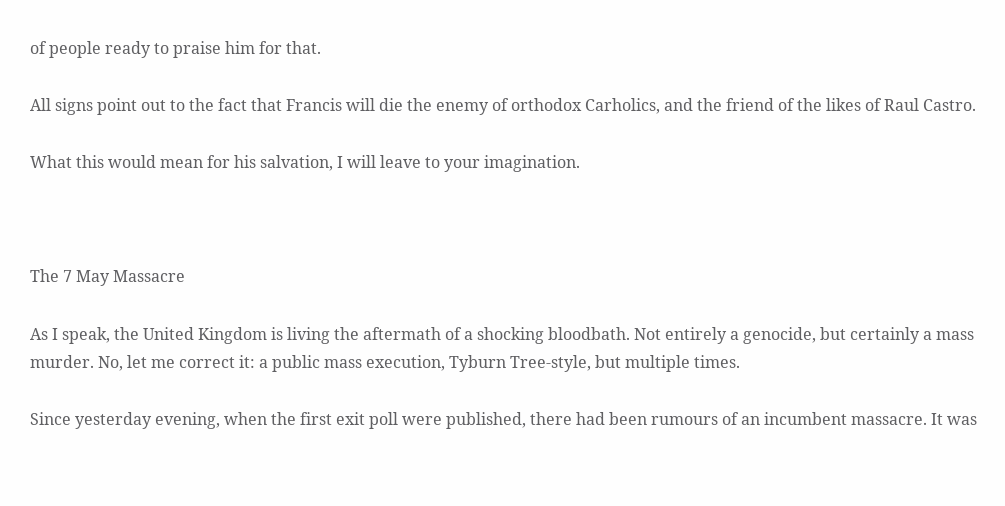of people ready to praise him for that.

All signs point out to the fact that Francis will die the enemy of orthodox Carholics, and the friend of the likes of Raul Castro.

What this would mean for his salvation, I will leave to your imagination.



The 7 May Massacre

As I speak, the United Kingdom is living the aftermath of a shocking bloodbath. Not entirely a genocide, but certainly a mass murder. No, let me correct it: a public mass execution, Tyburn Tree-style, but multiple times.

Since yesterday evening, when the first exit poll were published, there had been rumours of an incumbent massacre. It was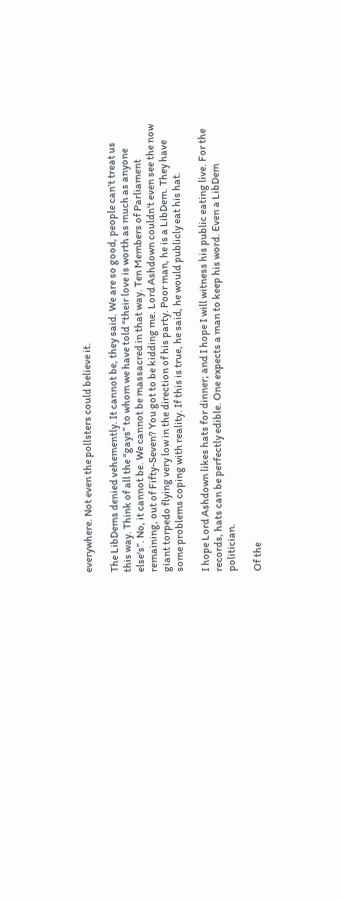everywhere. Not even the pollsters could believe it.

The LibDems denied vehemently. It cannot be, they said. We are so good, people can't treat us this way. Think of all the “gays” to whom we have told “their love is worth as much as anyone else's”. No, it cannot be. We cannot be massacred in that way. Ten Members of Parliament remaining, out of Fifty-Seven? You got to be kidding me. Lord Ashdown couldn't even see the now giant torpedo flying very low in the direction of his party. Poor man, he is a LibDem. They have some problems coping with reality. If this is true, he said, he would publicly eat his hat.

I hope Lord Ashdown likes hats for dinner; and I hope I will witness his public eating live. For the records, hats can be perfectly edible. One expects a man to keep his word. Even a LibDem politician.

Of the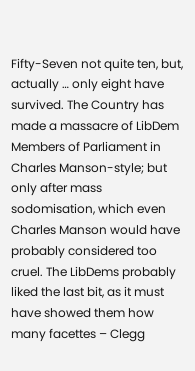Fifty-Seven not quite ten, but, actually … only eight have survived. The Country has made a massacre of LibDem Members of Parliament in Charles Manson-style; but only after mass sodomisation, which even Charles Manson would have probably considered too cruel. The LibDems probably liked the last bit, as it must have showed them how many facettes – Clegg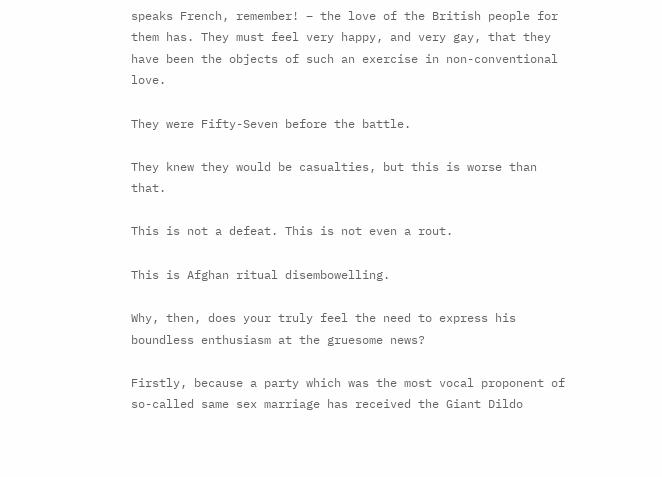speaks French, remember! – the love of the British people for them has. They must feel very happy, and very gay, that they have been the objects of such an exercise in non-conventional love.

They were Fifty-Seven before the battle.

They knew they would be casualties, but this is worse than that.

This is not a defeat. This is not even a rout.

This is Afghan ritual disembowelling.

Why, then, does your truly feel the need to express his boundless enthusiasm at the gruesome news?

Firstly, because a party which was the most vocal proponent of so-called same sex marriage has received the Giant Dildo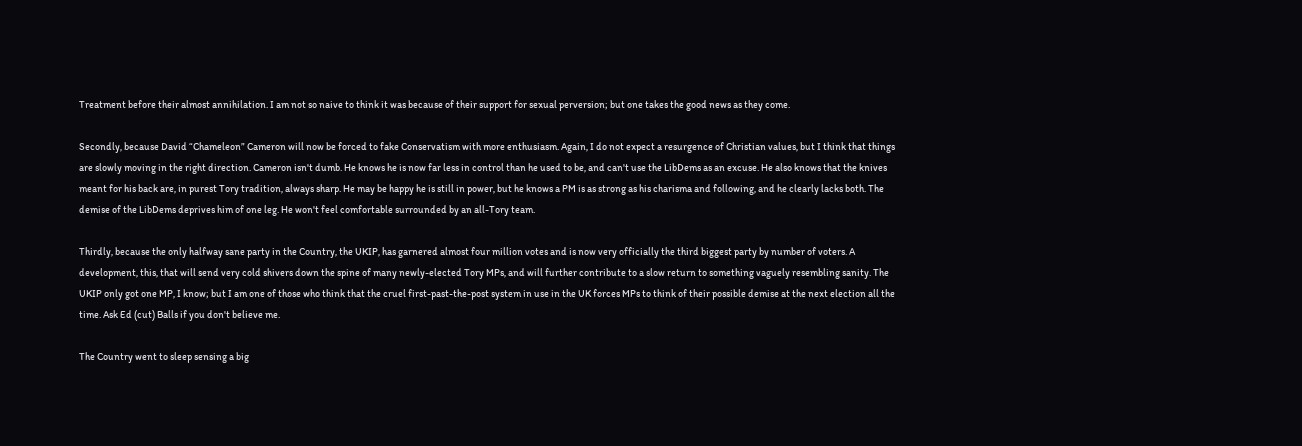Treatment before their almost annihilation. I am not so naive to think it was because of their support for sexual perversion; but one takes the good news as they come.

Secondly, because David “Chameleon” Cameron will now be forced to fake Conservatism with more enthusiasm. Again, I do not expect a resurgence of Christian values, but I think that things are slowly moving in the right direction. Cameron isn't dumb. He knows he is now far less in control than he used to be, and can't use the LibDems as an excuse. He also knows that the knives meant for his back are, in purest Tory tradition, always sharp. He may be happy he is still in power, but he knows a PM is as strong as his charisma and following, and he clearly lacks both. The demise of the LibDems deprives him of one leg. He won't feel comfortable surrounded by an all-Tory team.

Thirdly, because the only halfway sane party in the Country, the UKIP, has garnered almost four million votes and is now very officially the third biggest party by number of voters. A development, this, that will send very cold shivers down the spine of many newly-elected Tory MPs, and will further contribute to a slow return to something vaguely resembling sanity. The UKIP only got one MP, I know; but I am one of those who think that the cruel first-past-the-post system in use in the UK forces MPs to think of their possible demise at the next election all the time. Ask Ed (cut) Balls if you don't believe me.

The Country went to sleep sensing a big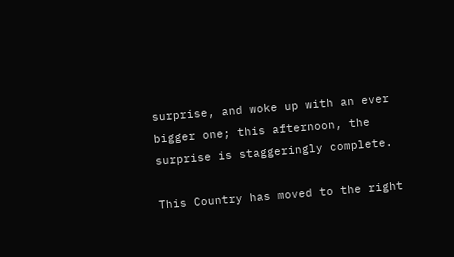surprise, and woke up with an ever bigger one; this afternoon, the surprise is staggeringly complete.

This Country has moved to the right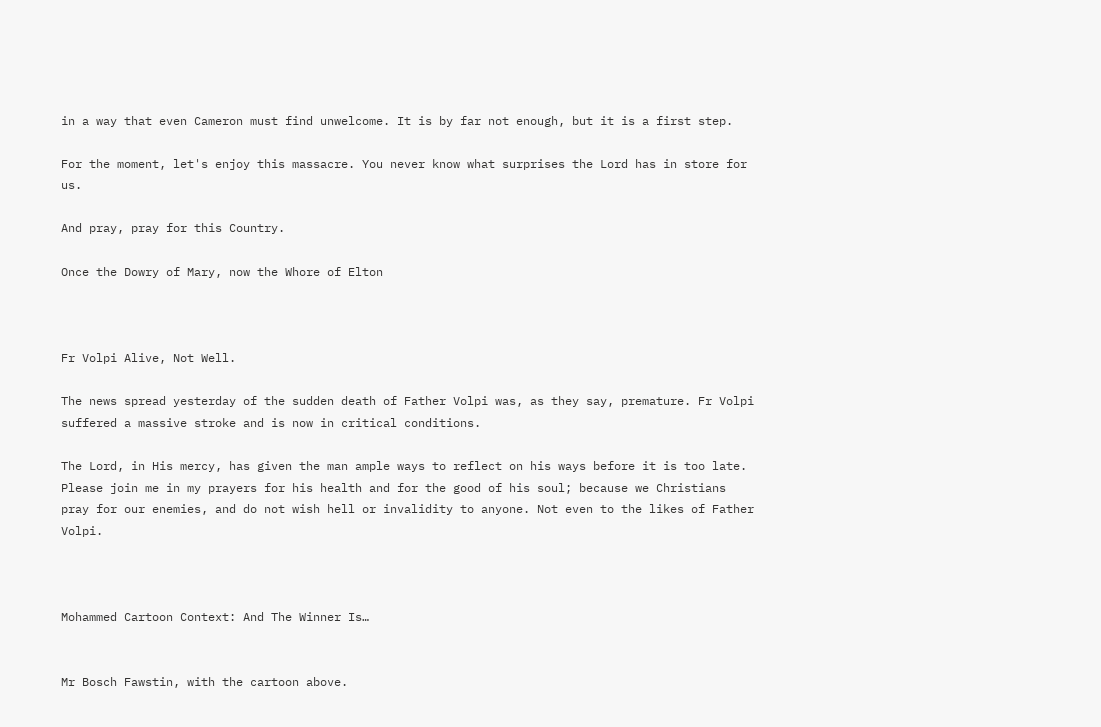in a way that even Cameron must find unwelcome. It is by far not enough, but it is a first step.

For the moment, let's enjoy this massacre. You never know what surprises the Lord has in store for us.

And pray, pray for this Country.

Once the Dowry of Mary, now the Whore of Elton



Fr Volpi Alive, Not Well.

The news spread yesterday of the sudden death of Father Volpi was, as they say, premature. Fr Volpi suffered a massive stroke and is now in critical conditions.

The Lord, in His mercy, has given the man ample ways to reflect on his ways before it is too late. Please join me in my prayers for his health and for the good of his soul; because we Christians pray for our enemies, and do not wish hell or invalidity to anyone. Not even to the likes of Father Volpi.



Mohammed Cartoon Context: And The Winner Is…


Mr Bosch Fawstin, with the cartoon above.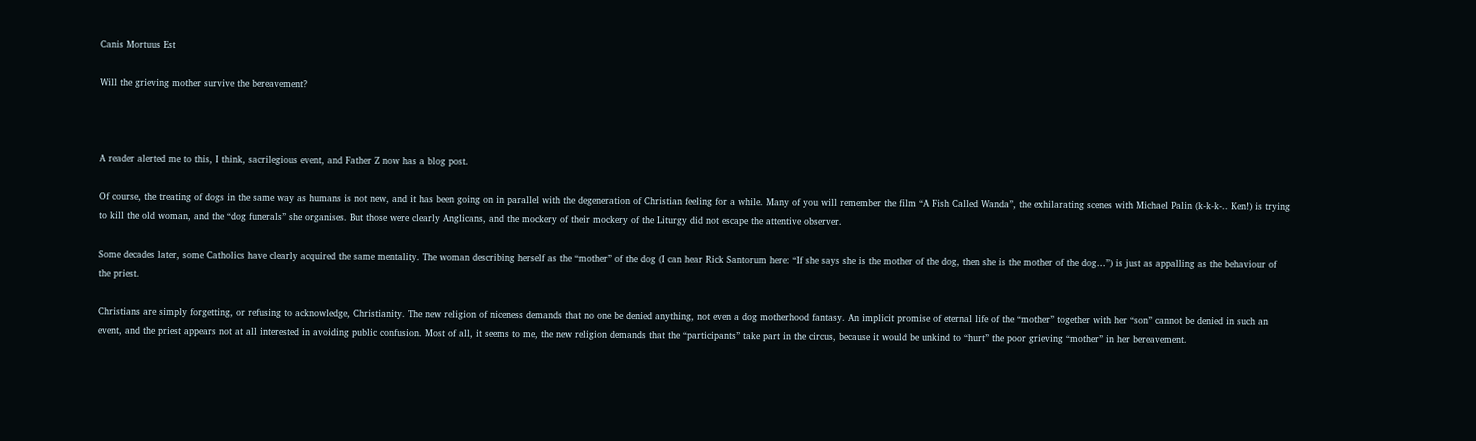Canis Mortuus Est

Will the grieving mother survive the bereavement?



A reader alerted me to this, I think, sacrilegious event, and Father Z now has a blog post.

Of course, the treating of dogs in the same way as humans is not new, and it has been going on in parallel with the degeneration of Christian feeling for a while. Many of you will remember the film “A Fish Called Wanda”, the exhilarating scenes with Michael Palin (k-k-k-.. Ken!) is trying to kill the old woman, and the “dog funerals” she organises. But those were clearly Anglicans, and the mockery of their mockery of the Liturgy did not escape the attentive observer.

Some decades later, some Catholics have clearly acquired the same mentality. The woman describing herself as the “mother” of the dog (I can hear Rick Santorum here: “If she says she is the mother of the dog, then she is the mother of the dog…”) is just as appalling as the behaviour of the priest.

Christians are simply forgetting, or refusing to acknowledge, Christianity. The new religion of niceness demands that no one be denied anything, not even a dog motherhood fantasy. An implicit promise of eternal life of the “mother” together with her “son” cannot be denied in such an event, and the priest appears not at all interested in avoiding public confusion. Most of all, it seems to me, the new religion demands that the “participants” take part in the circus, because it would be unkind to “hurt” the poor grieving “mother” in her bereavement.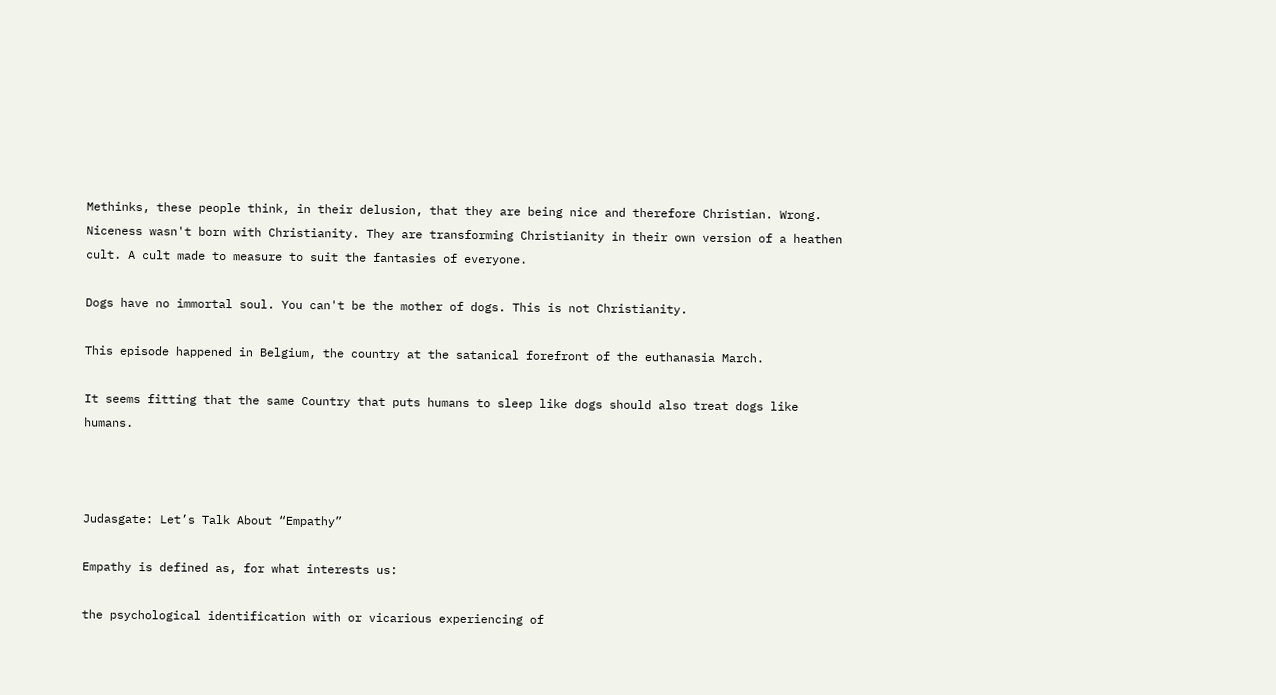Methinks, these people think, in their delusion, that they are being nice and therefore Christian. Wrong. Niceness wasn't born with Christianity. They are transforming Christianity in their own version of a heathen cult. A cult made to measure to suit the fantasies of everyone.

Dogs have no immortal soul. You can't be the mother of dogs. This is not Christianity.

This episode happened in Belgium, the country at the satanical forefront of the euthanasia March.

It seems fitting that the same Country that puts humans to sleep like dogs should also treat dogs like humans.



Judasgate: Let’s Talk About “Empathy”

Empathy is defined as, for what interests us:

the psychological identification with or vicarious experiencing of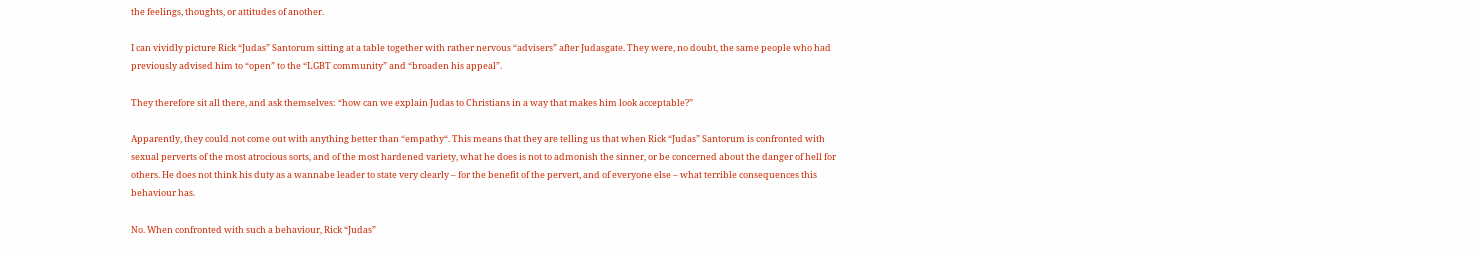the feelings, thoughts, or attitudes of another.

I can vividly picture Rick “Judas” Santorum sitting at a table together with rather nervous “advisers” after Judasgate. They were, no doubt, the same people who had previously advised him to “open” to the “LGBT community” and “broaden his appeal”.

They therefore sit all there, and ask themselves: “how can we explain Judas to Christians in a way that makes him look acceptable?”

Apparently, they could not come out with anything better than “empathy“. This means that they are telling us that when Rick “Judas” Santorum is confronted with sexual perverts of the most atrocious sorts, and of the most hardened variety, what he does is not to admonish the sinner, or be concerned about the danger of hell for others. He does not think his duty as a wannabe leader to state very clearly – for the benefit of the pervert, and of everyone else – what terrible consequences this behaviour has.

No. When confronted with such a behaviour, Rick “Judas”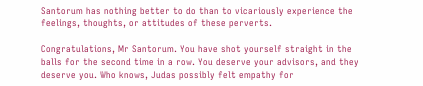Santorum has nothing better to do than to vicariously experience the feelings, thoughts, or attitudes of these perverts.

Congratulations, Mr Santorum. You have shot yourself straight in the balls for the second time in a row. You deserve your advisors, and they deserve you. Who knows, Judas possibly felt empathy for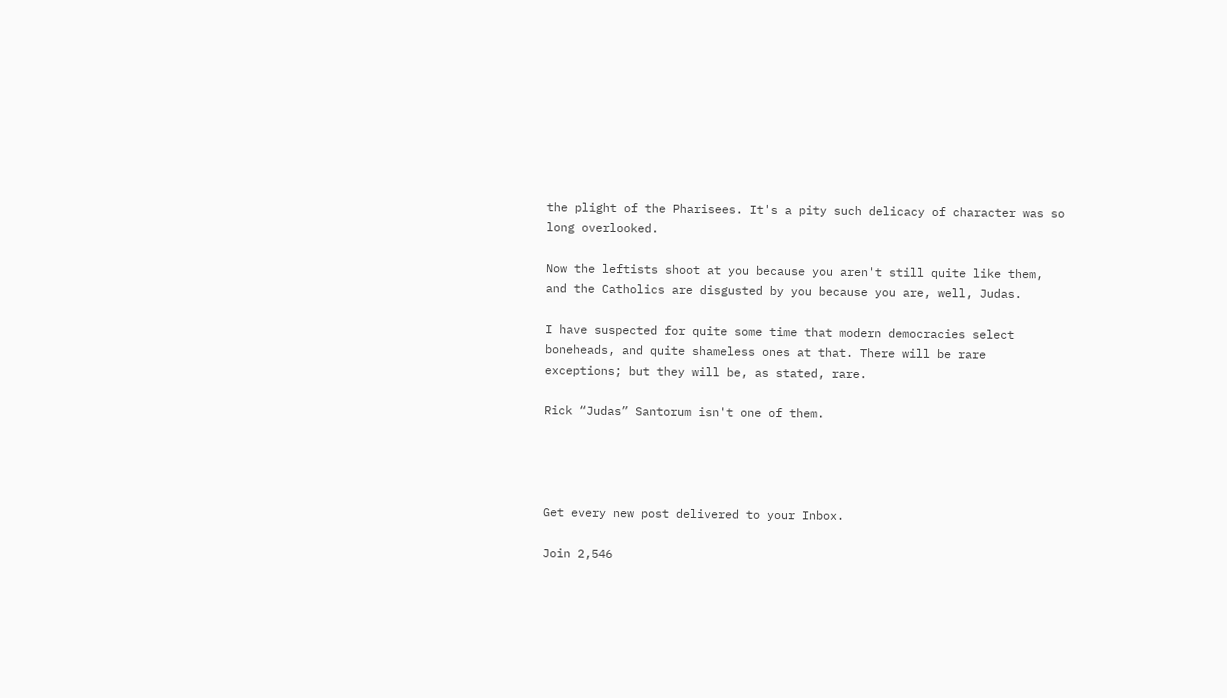the plight of the Pharisees. It's a pity such delicacy of character was so long overlooked.

Now the leftists shoot at you because you aren't still quite like them, and the Catholics are disgusted by you because you are, well, Judas.

I have suspected for quite some time that modern democracies select boneheads, and quite shameless ones at that. There will be rare exceptions; but they will be, as stated, rare.

Rick “Judas” Santorum isn't one of them.




Get every new post delivered to your Inbox.

Join 2,546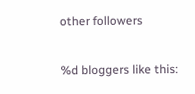other followers

%d bloggers like this: